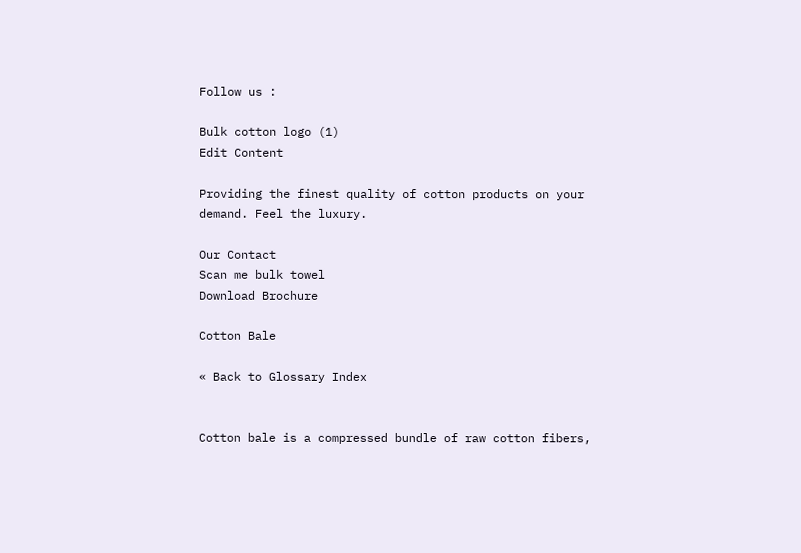Follow us :

Bulk cotton logo (1)
Edit Content

Providing the finest quality of cotton products on your demand. Feel the luxury.

Our Contact
Scan me bulk towel
Download Brochure

Cotton Bale

« Back to Glossary Index


Cotton bale is a compressed bundle of raw cotton fibers,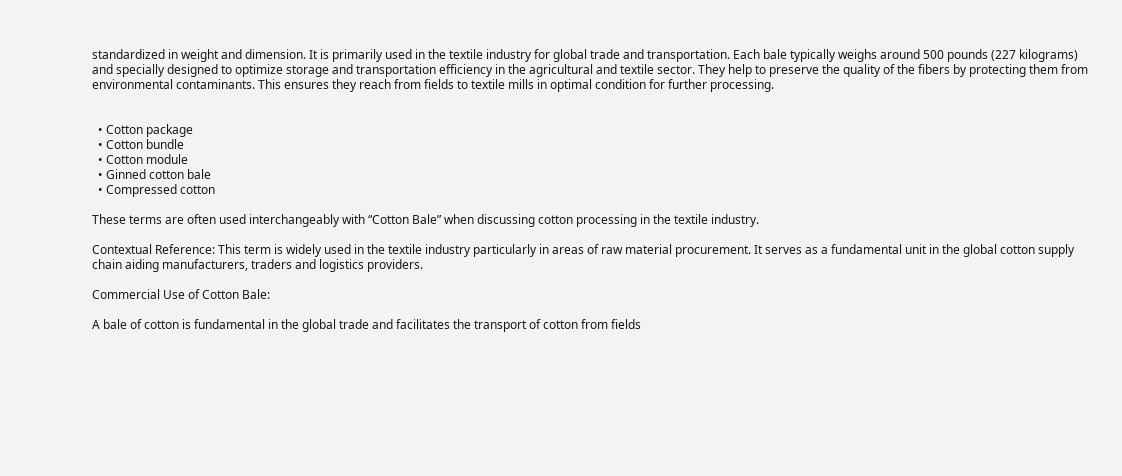standardized in weight and dimension. It is primarily used in the textile industry for global trade and transportation. Each bale typically weighs around 500 pounds (227 kilograms) and specially designed to optimize storage and transportation efficiency in the agricultural and textile sector. They help to preserve the quality of the fibers by protecting them from environmental contaminants. This ensures they reach from fields to textile mills in optimal condition for further processing.


  • Cotton package
  • Cotton bundle
  • Cotton module
  • Ginned cotton bale
  • Compressed cotton

These terms are often used interchangeably with “Cotton Bale” when discussing cotton processing in the textile industry.

Contextual Reference: This term is widely used in the textile industry particularly in areas of raw material procurement. It serves as a fundamental unit in the global cotton supply chain aiding manufacturers, traders and logistics providers.

Commercial Use of Cotton Bale:

A bale of cotton is fundamental in the global trade and facilitates the transport of cotton from fields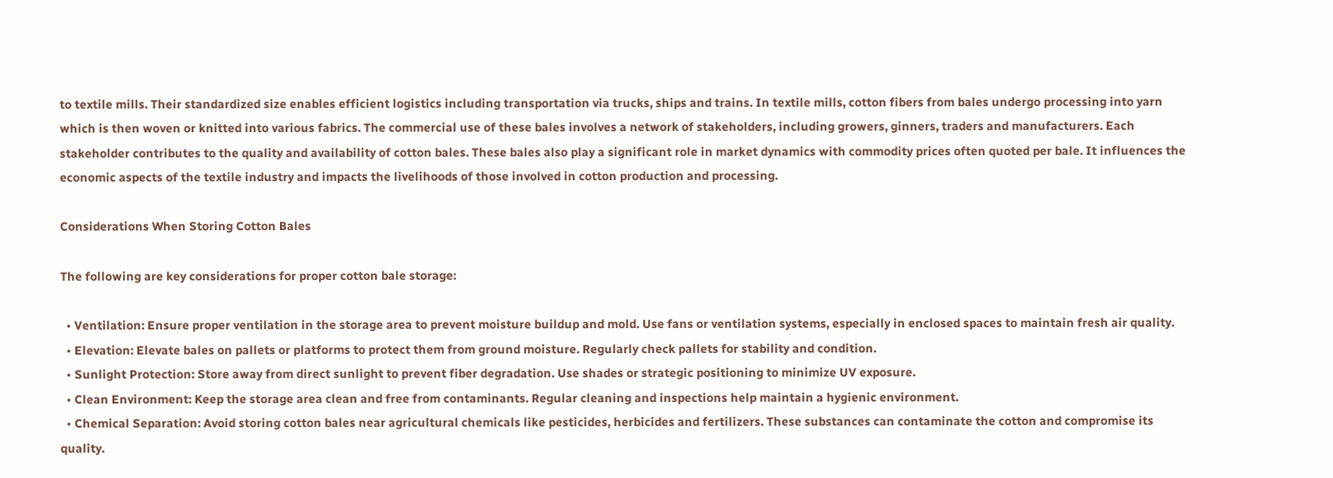to textile mills. Their standardized size enables efficient logistics including transportation via trucks, ships and trains. In textile mills, cotton fibers from bales undergo processing into yarn which is then woven or knitted into various fabrics. The commercial use of these bales involves a network of stakeholders, including growers, ginners, traders and manufacturers. Each stakeholder contributes to the quality and availability of cotton bales. These bales also play a significant role in market dynamics with commodity prices often quoted per bale. It influences the economic aspects of the textile industry and impacts the livelihoods of those involved in cotton production and processing.

Considerations When Storing Cotton Bales

The following are key considerations for proper cotton bale storage:

  • Ventilation: Ensure proper ventilation in the storage area to prevent moisture buildup and mold. Use fans or ventilation systems, especially in enclosed spaces to maintain fresh air quality.
  • Elevation: Elevate bales on pallets or platforms to protect them from ground moisture. Regularly check pallets for stability and condition.
  • Sunlight Protection: Store away from direct sunlight to prevent fiber degradation. Use shades or strategic positioning to minimize UV exposure.
  • Clean Environment: Keep the storage area clean and free from contaminants. Regular cleaning and inspections help maintain a hygienic environment.
  • Chemical Separation: Avoid storing cotton bales near agricultural chemicals like pesticides, herbicides and fertilizers. These substances can contaminate the cotton and compromise its quality.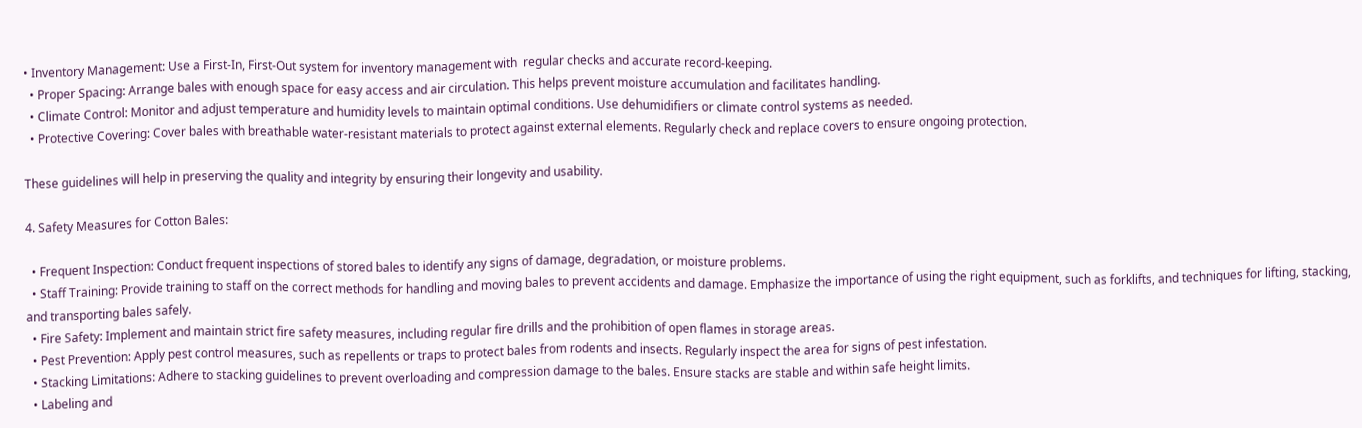• Inventory Management: Use a First-In, First-Out system for inventory management with  regular checks and accurate record-keeping.
  • Proper Spacing: Arrange bales with enough space for easy access and air circulation. This helps prevent moisture accumulation and facilitates handling.
  • Climate Control: Monitor and adjust temperature and humidity levels to maintain optimal conditions. Use dehumidifiers or climate control systems as needed.
  • Protective Covering: Cover bales with breathable water-resistant materials to protect against external elements. Regularly check and replace covers to ensure ongoing protection.

These guidelines will help in preserving the quality and integrity by ensuring their longevity and usability.

4. Safety Measures for Cotton Bales:

  • Frequent Inspection: Conduct frequent inspections of stored bales to identify any signs of damage, degradation, or moisture problems.
  • Staff Training: Provide training to staff on the correct methods for handling and moving bales to prevent accidents and damage. Emphasize the importance of using the right equipment, such as forklifts, and techniques for lifting, stacking, and transporting bales safely.
  • Fire Safety: Implement and maintain strict fire safety measures, including regular fire drills and the prohibition of open flames in storage areas.
  • Pest Prevention: Apply pest control measures, such as repellents or traps to protect bales from rodents and insects. Regularly inspect the area for signs of pest infestation.
  • Stacking Limitations: Adhere to stacking guidelines to prevent overloading and compression damage to the bales. Ensure stacks are stable and within safe height limits.
  • Labeling and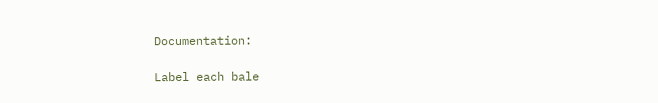Documentation:

Label each bale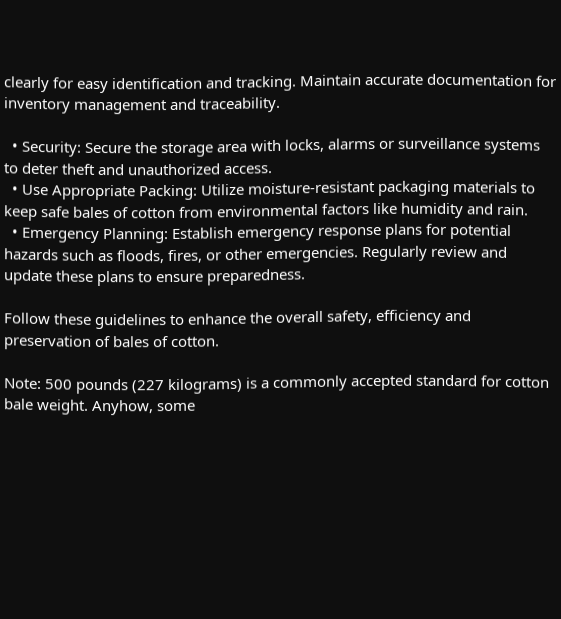clearly for easy identification and tracking. Maintain accurate documentation for inventory management and traceability.

  • Security: Secure the storage area with locks, alarms or surveillance systems to deter theft and unauthorized access.
  • Use Appropriate Packing: Utilize moisture-resistant packaging materials to keep safe bales of cotton from environmental factors like humidity and rain.
  • Emergency Planning: Establish emergency response plans for potential hazards such as floods, fires, or other emergencies. Regularly review and update these plans to ensure preparedness.

Follow these guidelines to enhance the overall safety, efficiency and preservation of bales of cotton.

Note: 500 pounds (227 kilograms) is a commonly accepted standard for cotton bale weight. Anyhow, some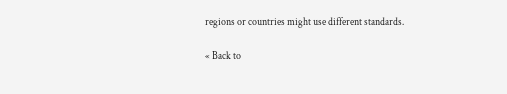regions or countries might use different standards.

« Back to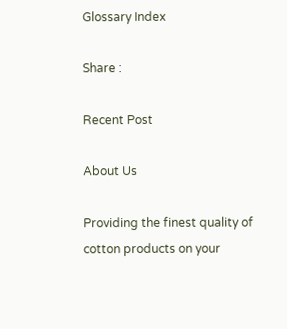Glossary Index

Share :

Recent Post

About Us

Providing the finest quality of cotton products on your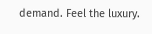demand. Feel the luxury.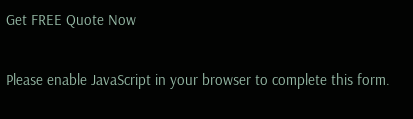Get FREE Quote Now

Please enable JavaScript in your browser to complete this form.